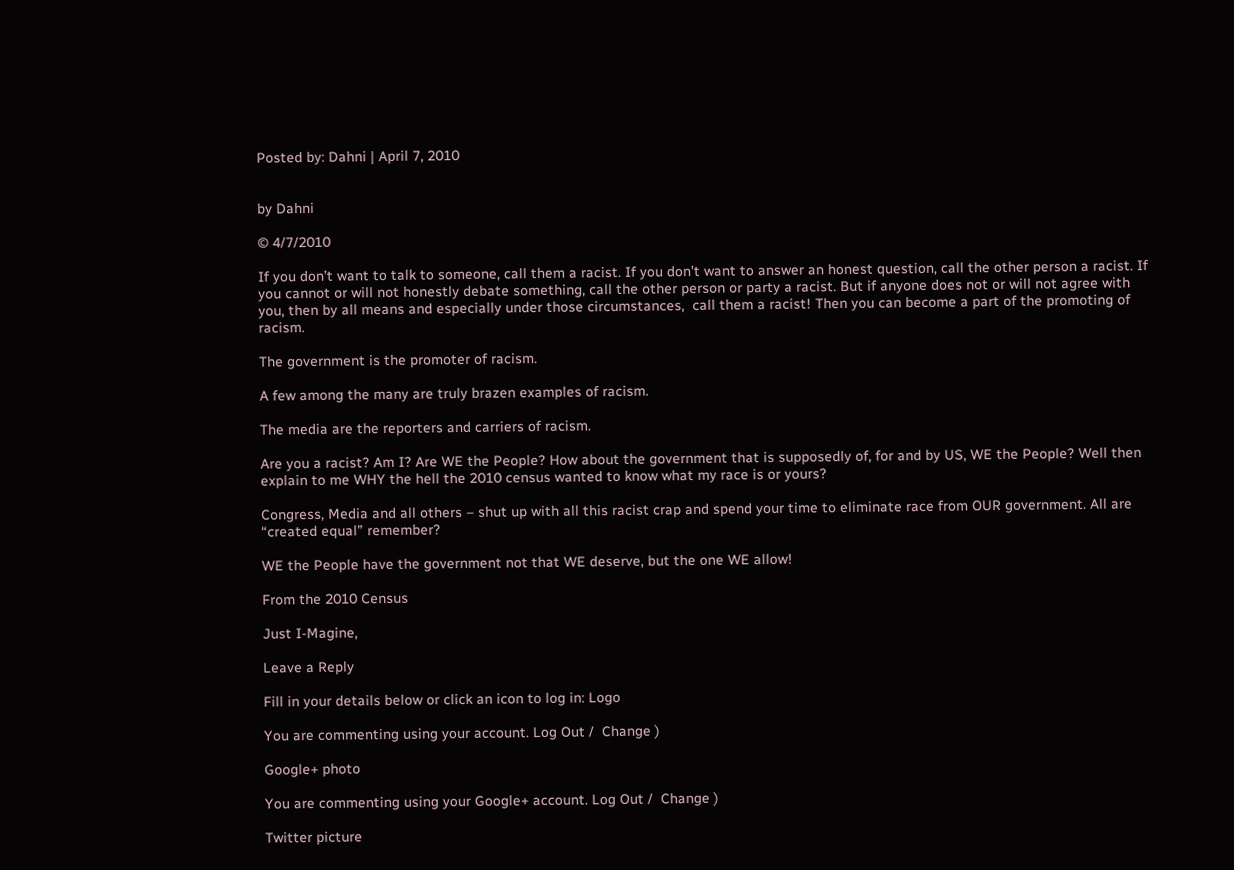Posted by: Dahni | April 7, 2010


by Dahni

© 4/7/2010

If you don’t want to talk to someone, call them a racist. If you don’t want to answer an honest question, call the other person a racist. If you cannot or will not honestly debate something, call the other person or party a racist. But if anyone does not or will not agree with you, then by all means and especially under those circumstances,  call them a racist! Then you can become a part of the promoting of racism.

The government is the promoter of racism.

A few among the many are truly brazen examples of racism.

The media are the reporters and carriers of racism.

Are you a racist? Am I? Are WE the People? How about the government that is supposedly of, for and by US, WE the People? Well then explain to me WHY the hell the 2010 census wanted to know what my race is or yours?

Congress, Media and all others – shut up with all this racist crap and spend your time to eliminate race from OUR government. All are “created equal” remember?

WE the People have the government not that WE deserve, but the one WE allow!

From the 2010 Census

Just I-Magine,

Leave a Reply

Fill in your details below or click an icon to log in: Logo

You are commenting using your account. Log Out /  Change )

Google+ photo

You are commenting using your Google+ account. Log Out /  Change )

Twitter picture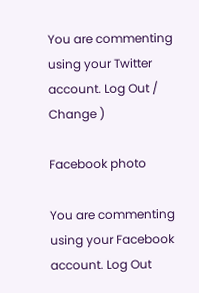You are commenting using your Twitter account. Log Out /  Change )

Facebook photo

You are commenting using your Facebook account. Log Out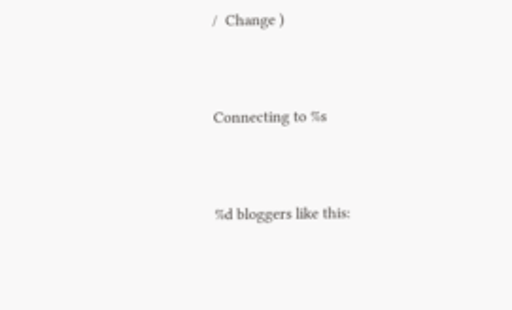/  Change )


Connecting to %s


%d bloggers like this: